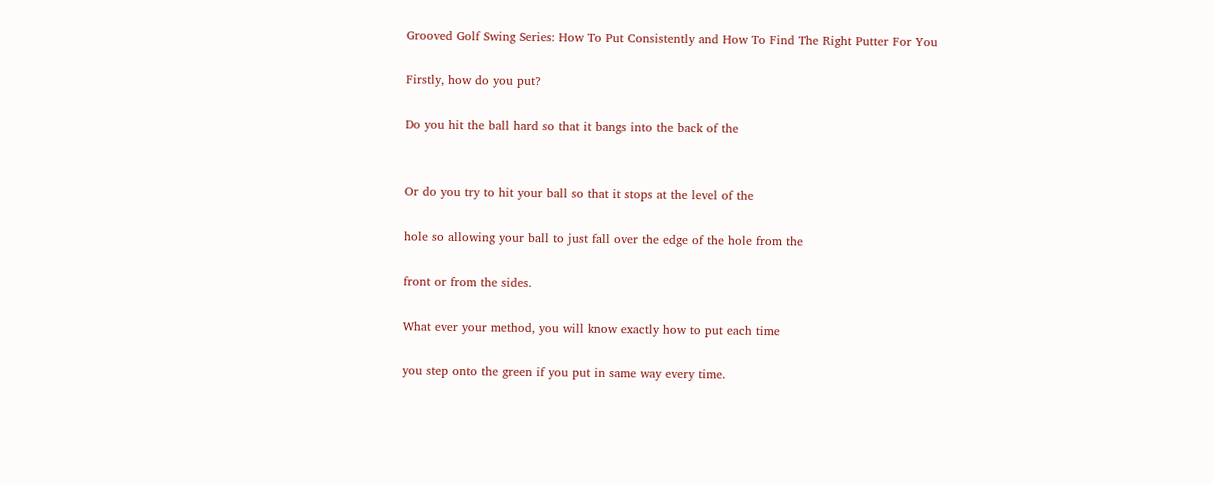Grooved Golf Swing Series: How To Put Consistently and How To Find The Right Putter For You

Firstly, how do you put?

Do you hit the ball hard so that it bangs into the back of the


Or do you try to hit your ball so that it stops at the level of the

hole so allowing your ball to just fall over the edge of the hole from the

front or from the sides.

What ever your method, you will know exactly how to put each time

you step onto the green if you put in same way every time.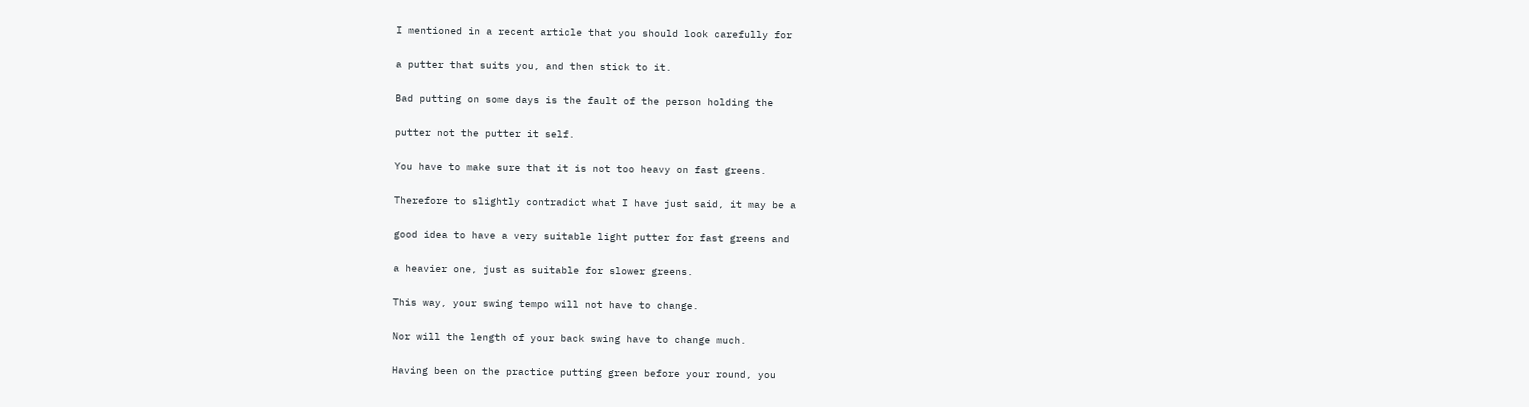I mentioned in a recent article that you should look carefully for

a putter that suits you, and then stick to it.

Bad putting on some days is the fault of the person holding the

putter not the putter it self.

You have to make sure that it is not too heavy on fast greens.

Therefore to slightly contradict what I have just said, it may be a

good idea to have a very suitable light putter for fast greens and

a heavier one, just as suitable for slower greens.

This way, your swing tempo will not have to change.

Nor will the length of your back swing have to change much.

Having been on the practice putting green before your round, you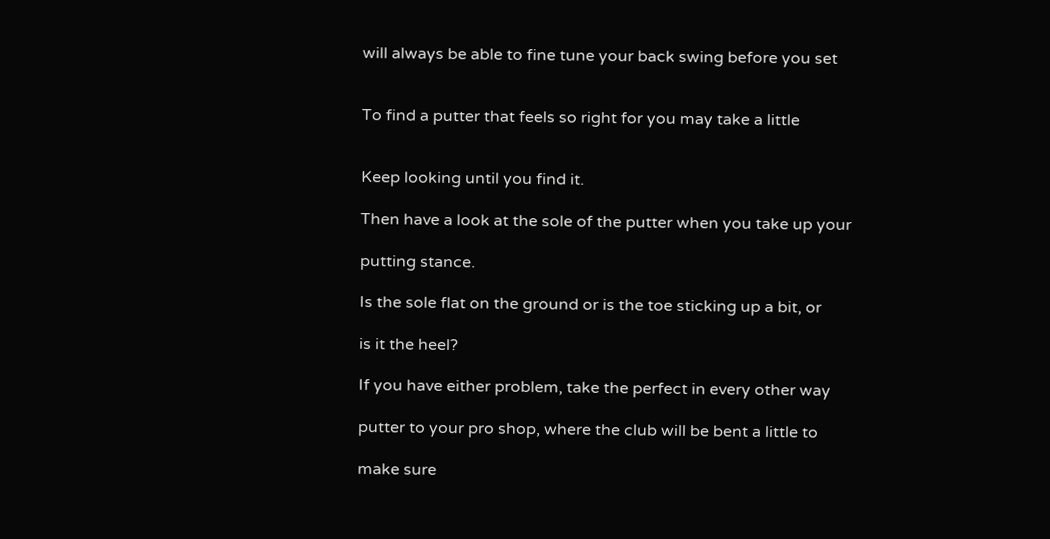will always be able to fine tune your back swing before you set


To find a putter that feels so right for you may take a little


Keep looking until you find it.

Then have a look at the sole of the putter when you take up your

putting stance.

Is the sole flat on the ground or is the toe sticking up a bit, or

is it the heel?

If you have either problem, take the perfect in every other way

putter to your pro shop, where the club will be bent a little to

make sure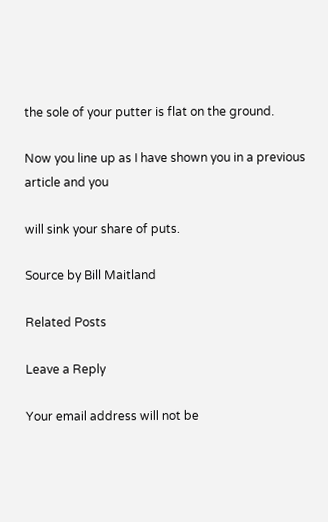the sole of your putter is flat on the ground.

Now you line up as I have shown you in a previous article and you

will sink your share of puts.

Source by Bill Maitland

Related Posts

Leave a Reply

Your email address will not be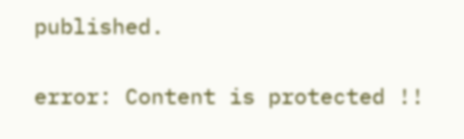published.

error: Content is protected !!